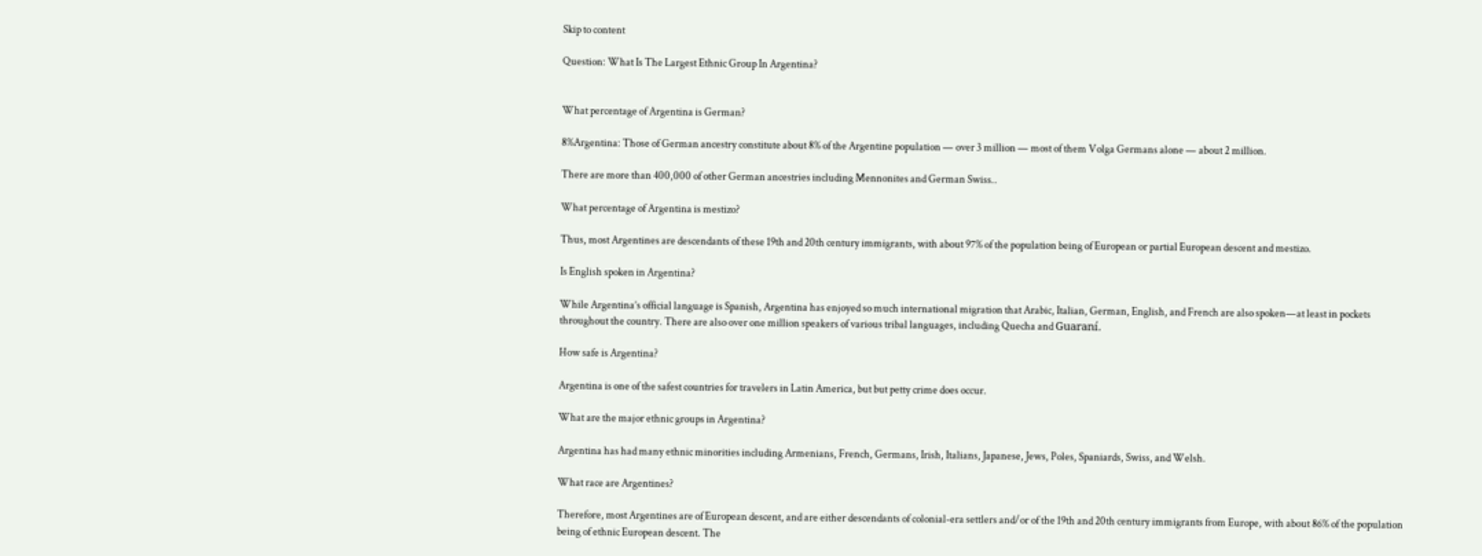Skip to content

Question: What Is The Largest Ethnic Group In Argentina?


What percentage of Argentina is German?

8%Argentina: Those of German ancestry constitute about 8% of the Argentine population — over 3 million — most of them Volga Germans alone — about 2 million.

There are more than 400,000 of other German ancestries including Mennonites and German Swiss..

What percentage of Argentina is mestizo?

Thus, most Argentines are descendants of these 19th and 20th century immigrants, with about 97% of the population being of European or partial European descent and mestizo.

Is English spoken in Argentina?

While Argentina’s official language is Spanish, Argentina has enjoyed so much international migration that Arabic, Italian, German, English, and French are also spoken—at least in pockets throughout the country. There are also over one million speakers of various tribal languages, including Quecha and Guaraní.

How safe is Argentina?

Argentina is one of the safest countries for travelers in Latin America, but but petty crime does occur.

What are the major ethnic groups in Argentina?

Argentina has had many ethnic minorities including Armenians, French, Germans, Irish, Italians, Japanese, Jews, Poles, Spaniards, Swiss, and Welsh.

What race are Argentines?

Therefore, most Argentines are of European descent, and are either descendants of colonial-era settlers and/or of the 19th and 20th century immigrants from Europe, with about 86% of the population being of ethnic European descent. The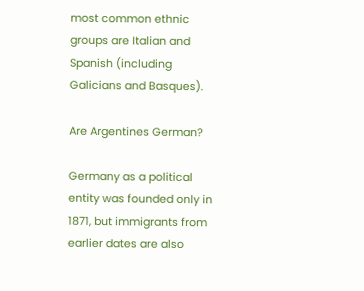most common ethnic groups are Italian and Spanish (including Galicians and Basques).

Are Argentines German?

Germany as a political entity was founded only in 1871, but immigrants from earlier dates are also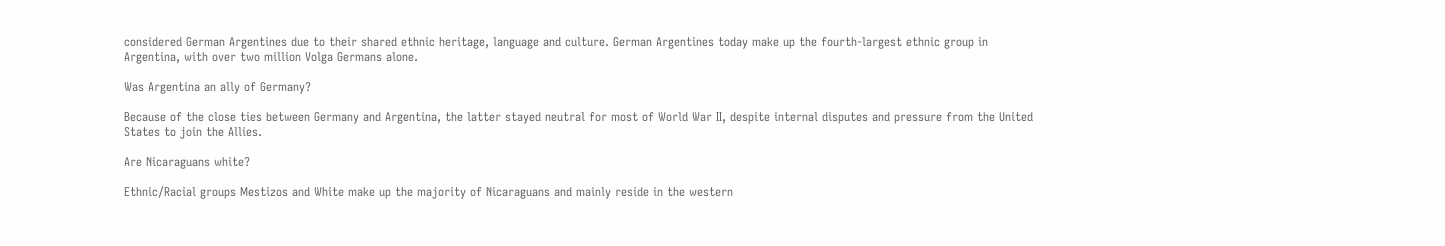considered German Argentines due to their shared ethnic heritage, language and culture. German Argentines today make up the fourth-largest ethnic group in Argentina, with over two million Volga Germans alone.

Was Argentina an ally of Germany?

Because of the close ties between Germany and Argentina, the latter stayed neutral for most of World War II, despite internal disputes and pressure from the United States to join the Allies.

Are Nicaraguans white?

Ethnic/Racial groups Mestizos and White make up the majority of Nicaraguans and mainly reside in the western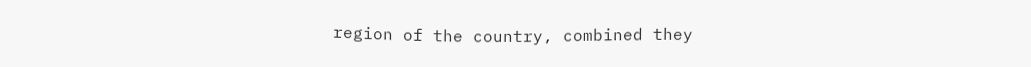region of the country, combined they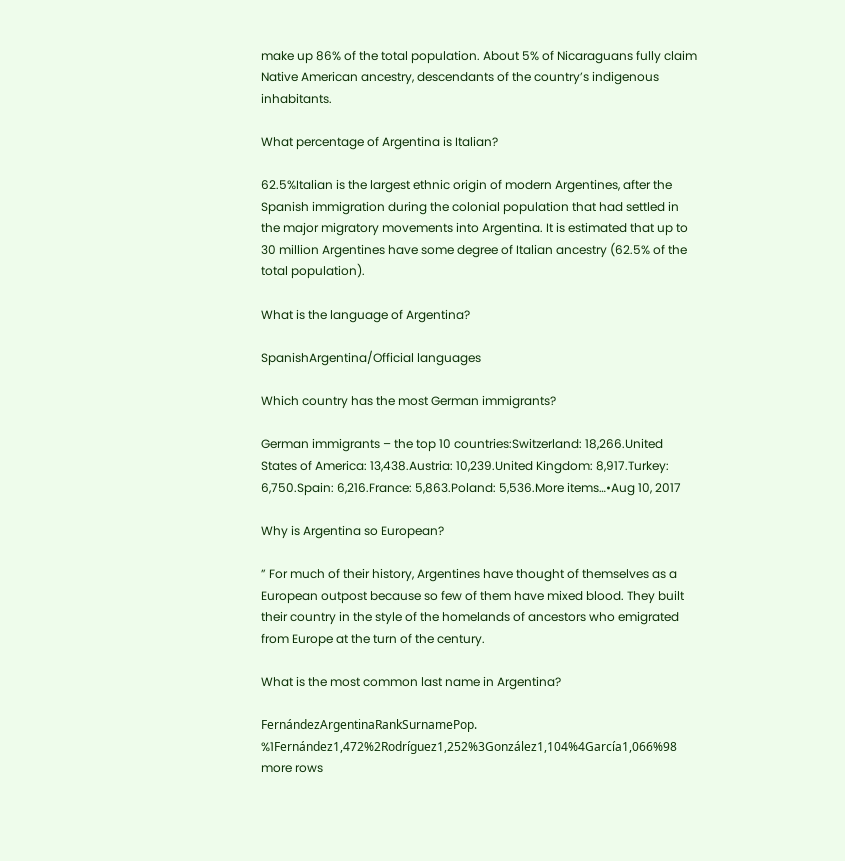make up 86% of the total population. About 5% of Nicaraguans fully claim Native American ancestry, descendants of the country’s indigenous inhabitants.

What percentage of Argentina is Italian?

62.5%Italian is the largest ethnic origin of modern Argentines, after the Spanish immigration during the colonial population that had settled in the major migratory movements into Argentina. It is estimated that up to 30 million Argentines have some degree of Italian ancestry (62.5% of the total population).

What is the language of Argentina?

SpanishArgentina/Official languages

Which country has the most German immigrants?

German immigrants – the top 10 countries:Switzerland: 18,266.United States of America: 13,438.Austria: 10,239.United Kingdom: 8,917.Turkey: 6,750.Spain: 6,216.France: 5,863.Poland: 5,536.More items…•Aug 10, 2017

Why is Argentina so European?

” For much of their history, Argentines have thought of themselves as a European outpost because so few of them have mixed blood. They built their country in the style of the homelands of ancestors who emigrated from Europe at the turn of the century.

What is the most common last name in Argentina?

FernándezArgentinaRankSurnamePop. %1Fernández1,472%2Rodríguez1,252%3González1,104%4García1,066%98 more rows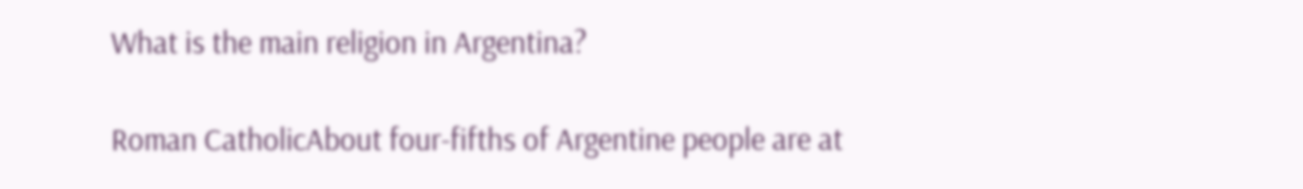What is the main religion in Argentina?

Roman CatholicAbout four-fifths of Argentine people are at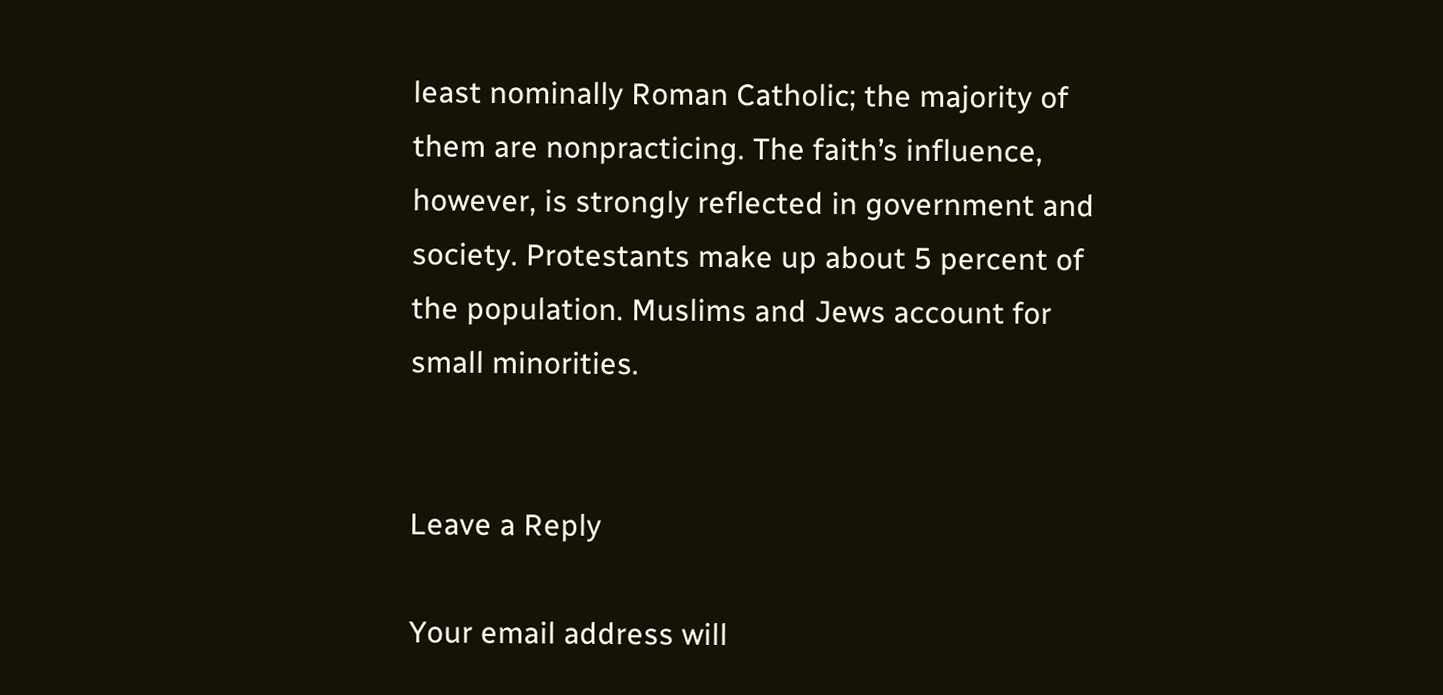least nominally Roman Catholic; the majority of them are nonpracticing. The faith’s influence, however, is strongly reflected in government and society. Protestants make up about 5 percent of the population. Muslims and Jews account for small minorities.


Leave a Reply

Your email address will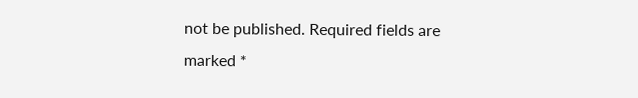not be published. Required fields are marked *